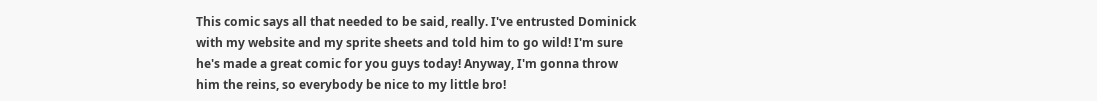This comic says all that needed to be said, really. I've entrusted Dominick with my website and my sprite sheets and told him to go wild! I'm sure he's made a great comic for you guys today! Anyway, I'm gonna throw him the reins, so everybody be nice to my little bro!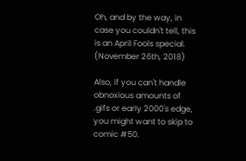Oh, and by the way, in case you couldn't tell, this is an April Fools special. (November 26th, 2018)

Also, if you can't handle obnoxious amounts of .gifs or early 2000's edge, you might want to skip to comic #50.